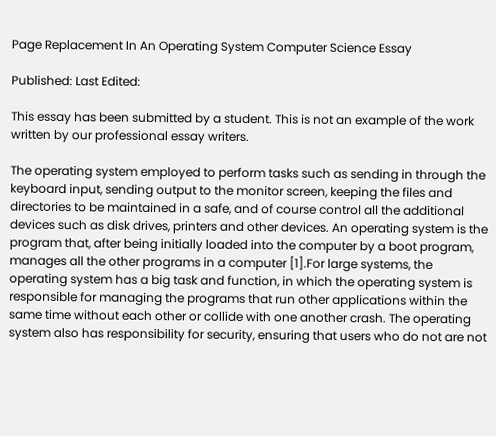Page Replacement In An Operating System Computer Science Essay

Published: Last Edited:

This essay has been submitted by a student. This is not an example of the work written by our professional essay writers.

The operating system employed to perform tasks such as sending in through the keyboard input, sending output to the monitor screen, keeping the files and directories to be maintained in a safe, and of course control all the additional devices such as disk drives, printers and other devices. An operating system is the program that, after being initially loaded into the computer by a boot program, manages all the other programs in a computer [1].For large systems, the operating system has a big task and function, in which the operating system is responsible for managing the programs that run other applications within the same time without each other or collide with one another crash. The operating system also has responsibility for security, ensuring that users who do not are not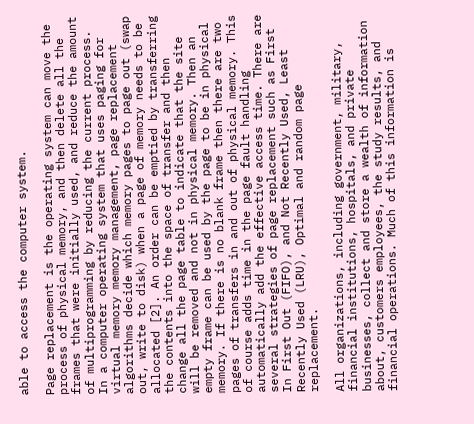able to access the computer system.

Page replacement is the operating system can move the process of physical memory, and then delete all the frames that were initially used, and reduce the amount of multiprogramming by reducing the current process. In a computer operating system that uses paging for virtual memory memory management, page replacement algorithms decide which memory pages to page out (swap out, write to disk) when a page of memory needs to be allocated [2]. An order can be emptied by transferring the contents into the space of transfer and then change all the page table to indicate that the site will be removed and not in physical memory. Then an empty frame can be used by the page to be in physical memory. If there is no blank frame then there are two pages of transfers in and out of physical memory. This of course adds time in the page fault handling automatically add the effective access time. There are several strategies of page replacement such as First In First Out (FIFO), and Not Recently Used, Least Recently Used (LRU), Optimal and random page replacement.

All organizations, including government, military, financial institutions, hospitals, and private businesses, collect and store a wealth of information about, customers employees, the study results, and financial operations. Much of this information is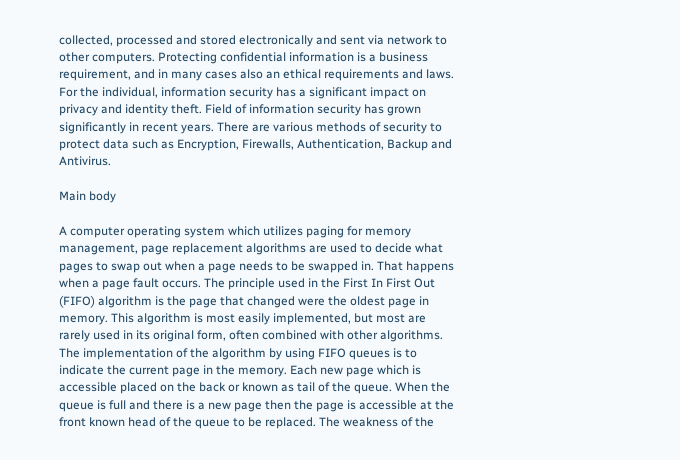collected, processed and stored electronically and sent via network to other computers. Protecting confidential information is a business requirement, and in many cases also an ethical requirements and laws. For the individual, information security has a significant impact on privacy and identity theft. Field of information security has grown significantly in recent years. There are various methods of security to protect data such as Encryption, Firewalls, Authentication, Backup and Antivirus.

Main body

A computer operating system which utilizes paging for memory management, page replacement algorithms are used to decide what pages to swap out when a page needs to be swapped in. That happens when a page fault occurs. The principle used in the First In First Out (FIFO) algorithm is the page that changed were the oldest page in memory. This algorithm is most easily implemented, but most are rarely used in its original form, often combined with other algorithms. The implementation of the algorithm by using FIFO queues is to indicate the current page in the memory. Each new page which is accessible placed on the back or known as tail of the queue. When the queue is full and there is a new page then the page is accessible at the front known head of the queue to be replaced. The weakness of the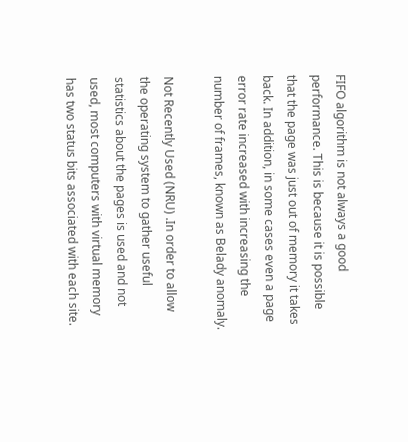FIFO algorithm is not always a good performance. This is because it is possible that the page was just out of memory it takes back. In addition, in some cases even a page error rate increased with increasing the number of frames, known as Belady anomaly.

Not Recently Used (NRU) .In order to allow the operating system to gather useful statistics about the pages is used and not used, most computers with virtual memory has two status bits associated with each site.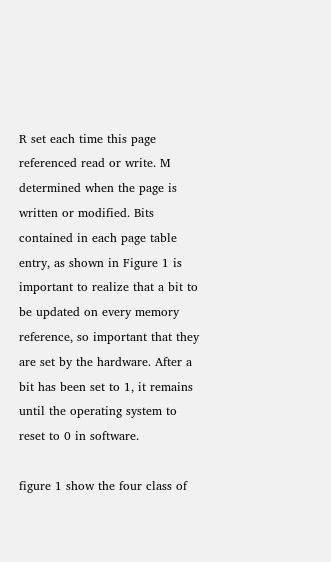R set each time this page referenced read or write. M determined when the page is written or modified. Bits contained in each page table entry, as shown in Figure 1 is important to realize that a bit to be updated on every memory reference, so important that they are set by the hardware. After a bit has been set to 1, it remains until the operating system to reset to 0 in software.

figure 1 show the four class of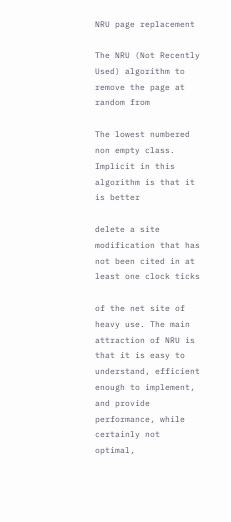NRU page replacement

The NRU (Not Recently Used) algorithm to remove the page at random from

The lowest numbered non empty class. Implicit in this algorithm is that it is better

delete a site modification that has not been cited in at least one clock ticks

of the net site of heavy use. The main attraction of NRU is that it is easy to understand, efficient enough to implement, and provide performance, while certainly not optimal,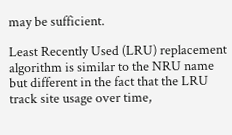may be sufficient.

Least Recently Used (LRU) replacement algorithm is similar to the NRU name but different in the fact that the LRU track site usage over time,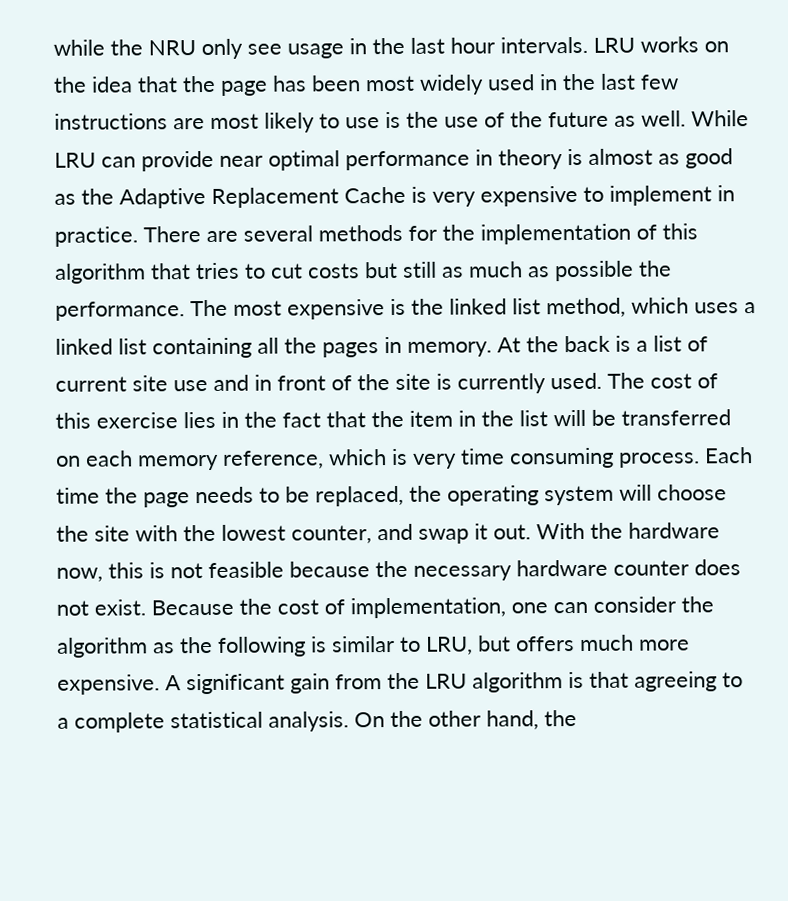while the NRU only see usage in the last hour intervals. LRU works on the idea that the page has been most widely used in the last few instructions are most likely to use is the use of the future as well. While LRU can provide near optimal performance in theory is almost as good as the Adaptive Replacement Cache is very expensive to implement in practice. There are several methods for the implementation of this algorithm that tries to cut costs but still as much as possible the performance. The most expensive is the linked list method, which uses a linked list containing all the pages in memory. At the back is a list of current site use and in front of the site is currently used. The cost of this exercise lies in the fact that the item in the list will be transferred on each memory reference, which is very time consuming process. Each time the page needs to be replaced, the operating system will choose the site with the lowest counter, and swap it out. With the hardware now, this is not feasible because the necessary hardware counter does not exist. Because the cost of implementation, one can consider the algorithm as the following is similar to LRU, but offers much more expensive. A significant gain from the LRU algorithm is that agreeing to a complete statistical analysis. On the other hand, the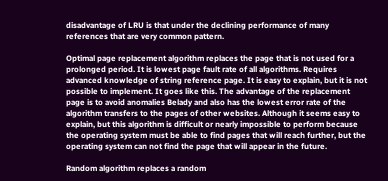disadvantage of LRU is that under the declining performance of many references that are very common pattern.

Optimal page replacement algorithm replaces the page that is not used for a prolonged period. It is lowest page fault rate of all algorithms. Requires advanced knowledge of string reference page. It is easy to explain, but it is not possible to implement. It goes like this. The advantage of the replacement page is to avoid anomalies Belady and also has the lowest error rate of the algorithm transfers to the pages of other websites. Although it seems easy to explain, but this algorithm is difficult or nearly impossible to perform because the operating system must be able to find pages that will reach further, but the operating system can not find the page that will appear in the future.

Random algorithm replaces a random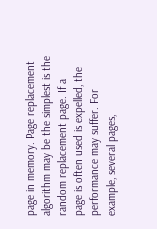page in memory. Page replacement algorithm may be the simplest is the random replacement page. If a page is often used is expelled, the performance may suffer. For example, several pages,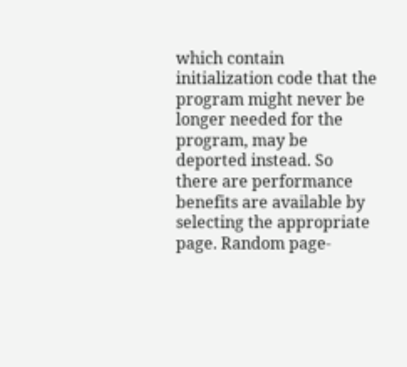which contain initialization code that the program might never be longer needed for the program, may be deported instead. So there are performance benefits are available by selecting the appropriate page. Random page-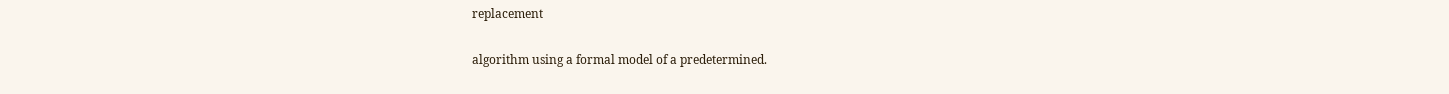replacement

algorithm using a formal model of a predetermined.